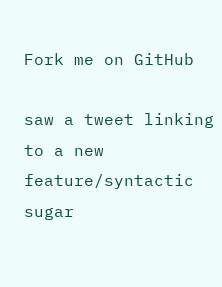Fork me on GitHub

saw a tweet linking to a new feature/syntactic sugar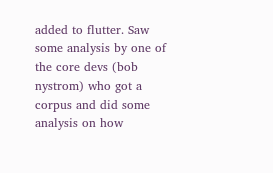added to flutter. Saw some analysis by one of the core devs (bob nystrom) who got a corpus and did some analysis on how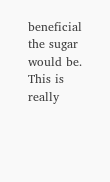beneficial the sugar would be. This is really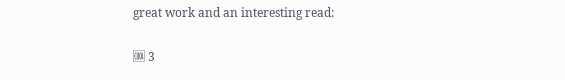great work and an interesting read:

🆒 3